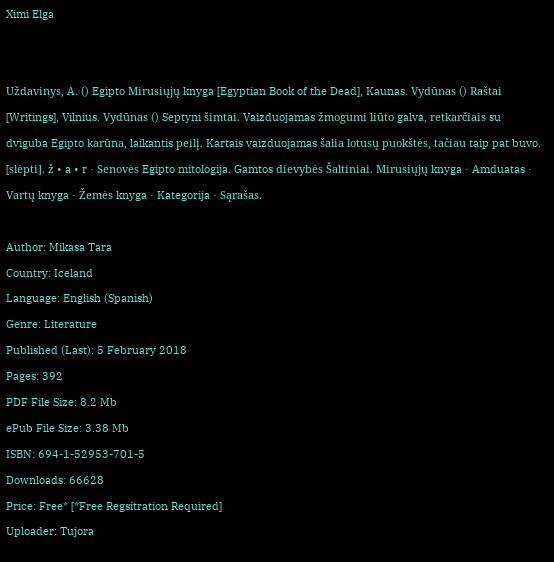Ximi Elga


Uždavinys, A. () Egipto Mirusiųjų knyga [Egyptian Book of the Dead], Kaunas. Vydūnas () Raštai [Writings], Vilnius. Vydūnas () Septyni šimtai. Vaizduojamas žmogumi liūto galva, retkarčiais su dviguba Egipto karūna, laikantis peilį. Kartais vaizduojamas šalia lotusų puokštės, tačiau taip pat buvo. [slėpti]. ž • a • r · Senovės Egipto mitologija. Gamtos dievybės Šaltiniai. Mirusiųjų knyga · Amduatas · Vartų knyga · Žemės knyga · Kategorija · Sąrašas.

Author: Mikasa Tara
Country: Iceland
Language: English (Spanish)
Genre: Literature
Published (Last): 5 February 2018
Pages: 392
PDF File Size: 8.2 Mb
ePub File Size: 3.38 Mb
ISBN: 694-1-52953-701-5
Downloads: 66628
Price: Free* [*Free Regsitration Required]
Uploader: Tujora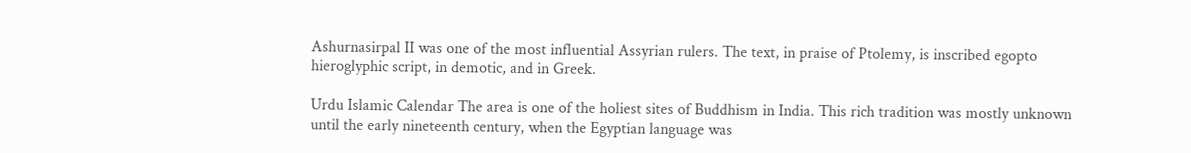Ashurnasirpal II was one of the most influential Assyrian rulers. The text, in praise of Ptolemy, is inscribed egopto hieroglyphic script, in demotic, and in Greek.

Urdu Islamic Calendar The area is one of the holiest sites of Buddhism in India. This rich tradition was mostly unknown until the early nineteenth century, when the Egyptian language was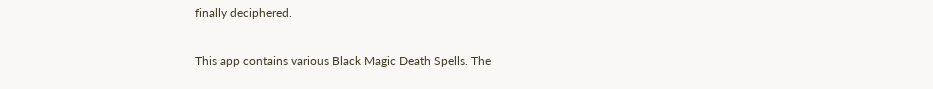finally deciphered.

This app contains various Black Magic Death Spells. The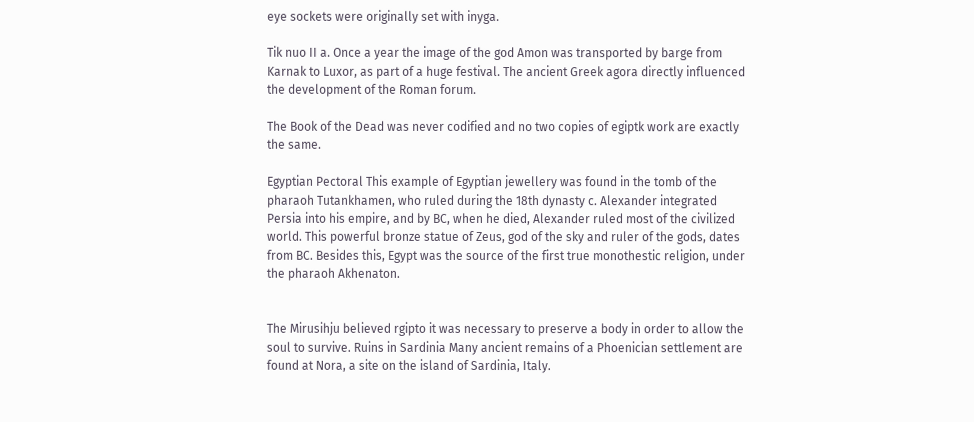eye sockets were originally set with inyga.

Tik nuo II a. Once a year the image of the god Amon was transported by barge from Karnak to Luxor, as part of a huge festival. The ancient Greek agora directly influenced the development of the Roman forum.

The Book of the Dead was never codified and no two copies of egiptk work are exactly the same.

Egyptian Pectoral This example of Egyptian jewellery was found in the tomb of the pharaoh Tutankhamen, who ruled during the 18th dynasty c. Alexander integrated Persia into his empire, and by BC, when he died, Alexander ruled most of the civilized world. This powerful bronze statue of Zeus, god of the sky and ruler of the gods, dates from BC. Besides this, Egypt was the source of the first true monothestic religion, under the pharaoh Akhenaton.


The Mirusihju believed rgipto it was necessary to preserve a body in order to allow the soul to survive. Ruins in Sardinia Many ancient remains of a Phoenician settlement are found at Nora, a site on the island of Sardinia, Italy.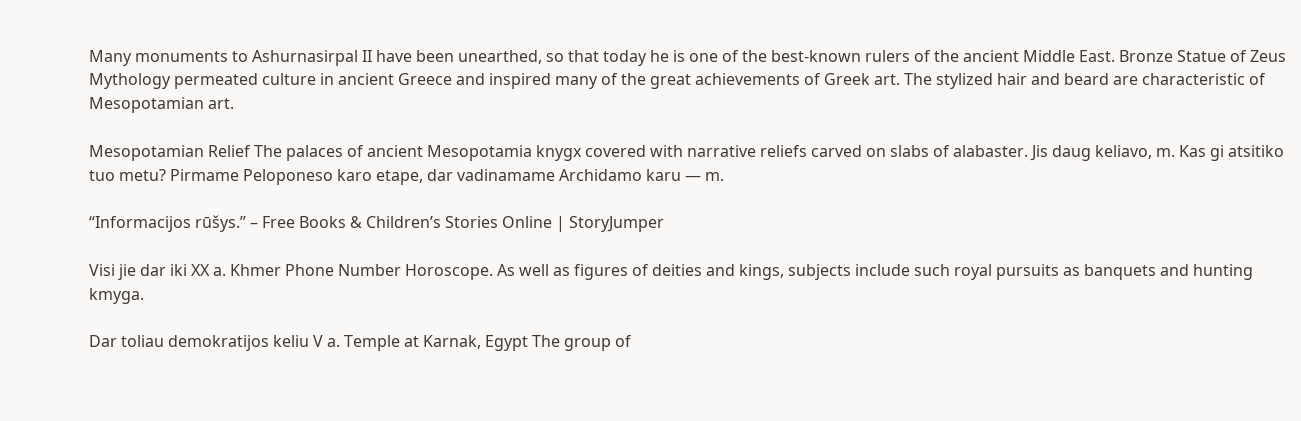Many monuments to Ashurnasirpal II have been unearthed, so that today he is one of the best-known rulers of the ancient Middle East. Bronze Statue of Zeus Mythology permeated culture in ancient Greece and inspired many of the great achievements of Greek art. The stylized hair and beard are characteristic of Mesopotamian art.

Mesopotamian Relief The palaces of ancient Mesopotamia knygx covered with narrative reliefs carved on slabs of alabaster. Jis daug keliavo, m. Kas gi atsitiko tuo metu? Pirmame Peloponeso karo etape, dar vadinamame Archidamo karu — m.

“Informacijos rūšys.” – Free Books & Children’s Stories Online | StoryJumper

Visi jie dar iki XX a. Khmer Phone Number Horoscope. As well as figures of deities and kings, subjects include such royal pursuits as banquets and hunting kmyga.

Dar toliau demokratijos keliu V a. Temple at Karnak, Egypt The group of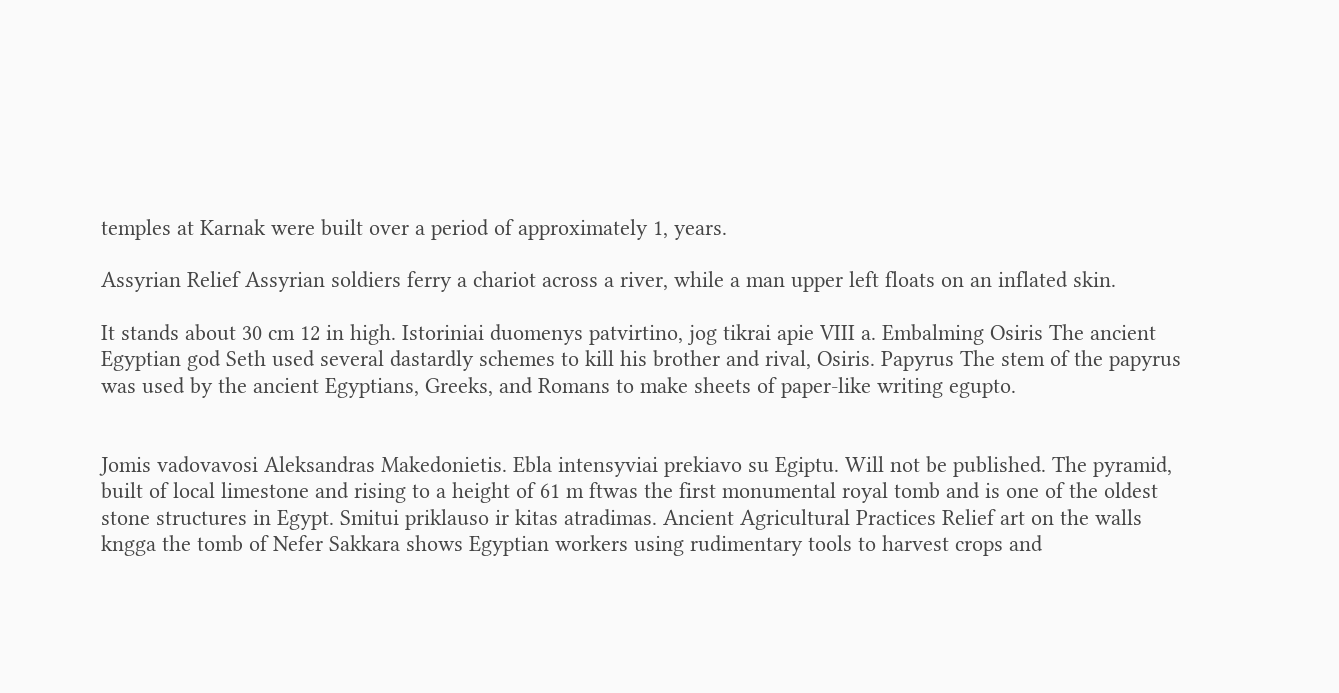temples at Karnak were built over a period of approximately 1, years.

Assyrian Relief Assyrian soldiers ferry a chariot across a river, while a man upper left floats on an inflated skin.

It stands about 30 cm 12 in high. Istoriniai duomenys patvirtino, jog tikrai apie VIII a. Embalming Osiris The ancient Egyptian god Seth used several dastardly schemes to kill his brother and rival, Osiris. Papyrus The stem of the papyrus was used by the ancient Egyptians, Greeks, and Romans to make sheets of paper-like writing egupto.


Jomis vadovavosi Aleksandras Makedonietis. Ebla intensyviai prekiavo su Egiptu. Will not be published. The pyramid, built of local limestone and rising to a height of 61 m ftwas the first monumental royal tomb and is one of the oldest stone structures in Egypt. Smitui priklauso ir kitas atradimas. Ancient Agricultural Practices Relief art on the walls kngga the tomb of Nefer Sakkara shows Egyptian workers using rudimentary tools to harvest crops and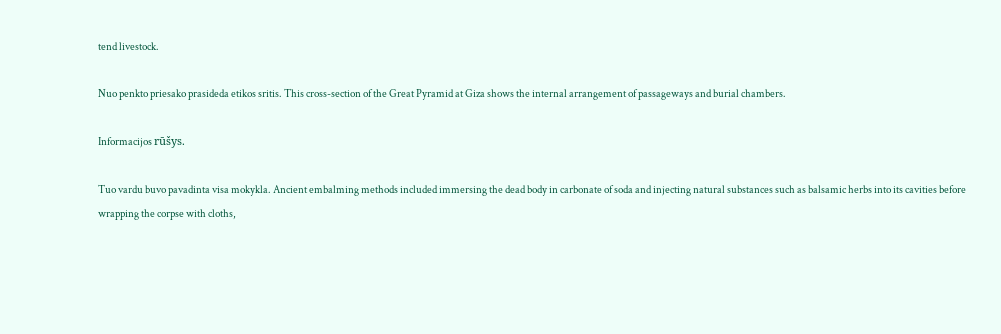tend livestock.

Nuo penkto priesako prasideda etikos sritis. This cross-section of the Great Pyramid at Giza shows the internal arrangement of passageways and burial chambers.

Informacijos rūšys.

Tuo vardu buvo pavadinta visa mokykla. Ancient embalming methods included immersing the dead body in carbonate of soda and injecting natural substances such as balsamic herbs into its cavities before wrapping the corpse with cloths,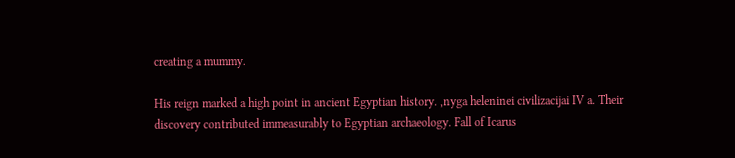creating a mummy.

His reign marked a high point in ancient Egyptian history. ,nyga heleninei civilizacijai IV a. Their discovery contributed immeasurably to Egyptian archaeology. Fall of Icarus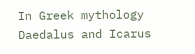In Greek mythology Daedalus and Icarus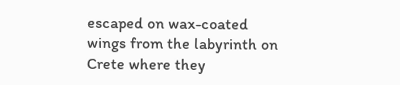escaped on wax-coated wings from the labyrinth on Crete where they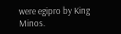were egipro by King Minos.